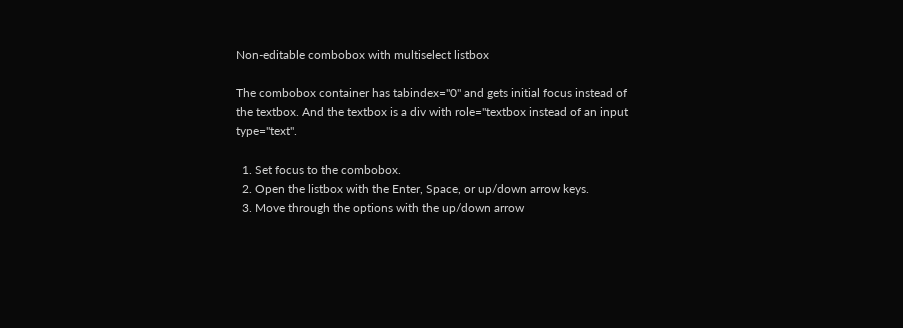Non-editable combobox with multiselect listbox

The combobox container has tabindex="0" and gets initial focus instead of the textbox. And the textbox is a div with role="textbox instead of an input type="text".

  1. Set focus to the combobox.
  2. Open the listbox with the Enter, Space, or up/down arrow keys.
  3. Move through the options with the up/down arrow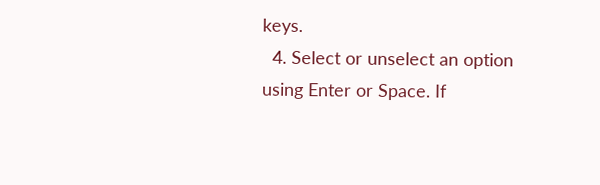keys.
  4. Select or unselect an option using Enter or Space. If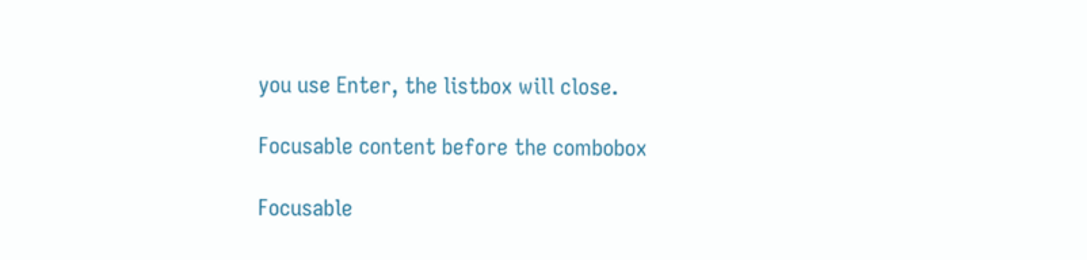you use Enter, the listbox will close.

Focusable content before the combobox

Focusable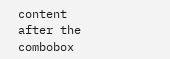content after the combobox